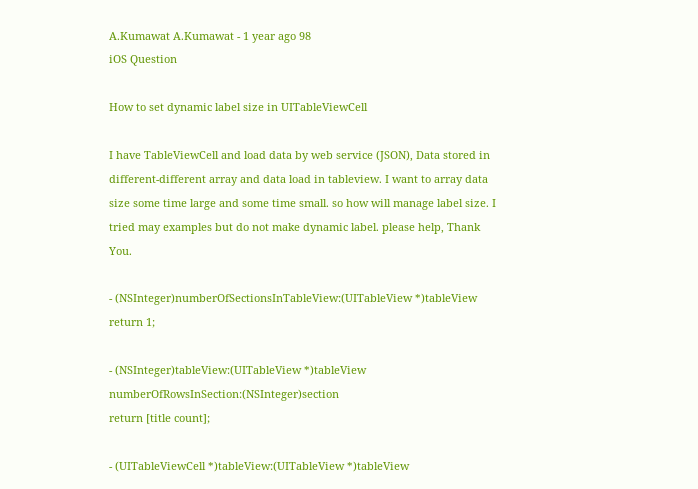A.Kumawat A.Kumawat - 1 year ago 98
iOS Question

How to set dynamic label size in UITableViewCell

I have TableViewCell and load data by web service (JSON), Data stored in different-different array and data load in tableview. I want to array data size some time large and some time small. so how will manage label size. I tried may examples but do not make dynamic label. please help, Thank You.

- (NSInteger)numberOfSectionsInTableView:(UITableView *)tableView
return 1;

- (NSInteger)tableView:(UITableView *)tableView numberOfRowsInSection:(NSInteger)section
return [title count];

- (UITableViewCell *)tableView:(UITableView *)tableView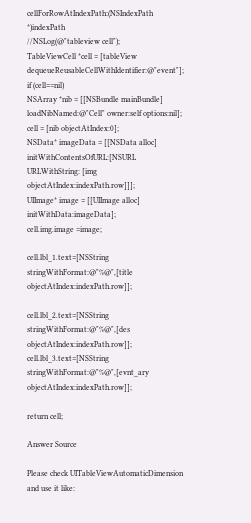cellForRowAtIndexPath:(NSIndexPath *)indexPath
//NSLog(@"tableview cell");
TableViewCell *cell = [tableView dequeueReusableCellWithIdentifier:@"event"];
if (cell==nil)
NSArray *nib = [[NSBundle mainBundle] loadNibNamed:@"Cell" owner:self options:nil];
cell = [nib objectAtIndex:0];
NSData* imageData = [[NSData alloc] initWithContentsOfURL:[NSURL URLWithString: [img objectAtIndex:indexPath.row]]];
UIImage* image = [[UIImage alloc] initWithData:imageData];
cell.img.image =image;

cell.lbl_1.text=[NSString stringWithFormat:@"%@",[title objectAtIndex:indexPath.row]];

cell.lbl_2.text=[NSString stringWithFormat:@"%@",[des objectAtIndex:indexPath.row]];
cell.lbl_3.text=[NSString stringWithFormat:@"%@",[evnt_ary objectAtIndex:indexPath.row]];

return cell;

Answer Source

Please check UITableViewAutomaticDimension and use it like: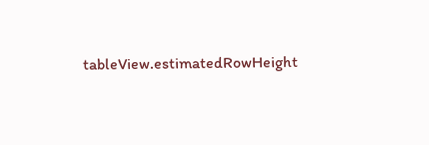tableView.estimatedRowHeight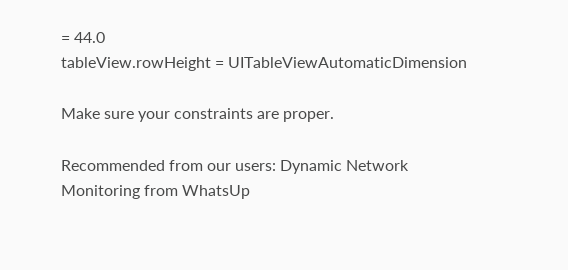= 44.0
tableView.rowHeight = UITableViewAutomaticDimension

Make sure your constraints are proper.

Recommended from our users: Dynamic Network Monitoring from WhatsUp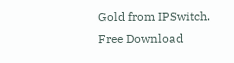Gold from IPSwitch. Free Download